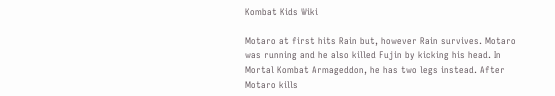Kombat Kids Wiki

Motaro at first hits Rain but, however Rain survives. Motaro was running and he also killed Fujin by kicking his head. In Mortal Kombat Armageddon, he has two legs instead. After Motaro kills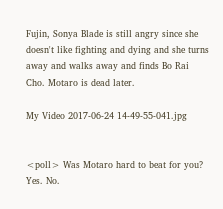Fujin, Sonya Blade is still angry since she doesn't like fighting and dying and she turns away and walks away and finds Bo Rai Cho. Motaro is dead later.

My Video 2017-06-24 14-49-55-041.jpg


<poll> Was Motaro hard to beat for you? Yes. No.